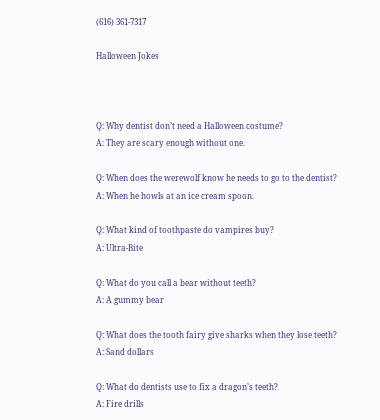(616) 361-7317

Halloween Jokes



Q: Why dentist don’t need a Halloween costume?
A: They are scary enough without one.

Q: When does the werewolf know he needs to go to the dentist?
A: When he howls at an ice cream spoon.

Q: What kind of toothpaste do vampires buy?
A: Ultra-Bite

Q: What do you call a bear without teeth?
A: A gummy bear

Q: What does the tooth fairy give sharks when they lose teeth?
A: Sand dollars

Q: What do dentists use to fix a dragon’s teeth?
A: Fire drills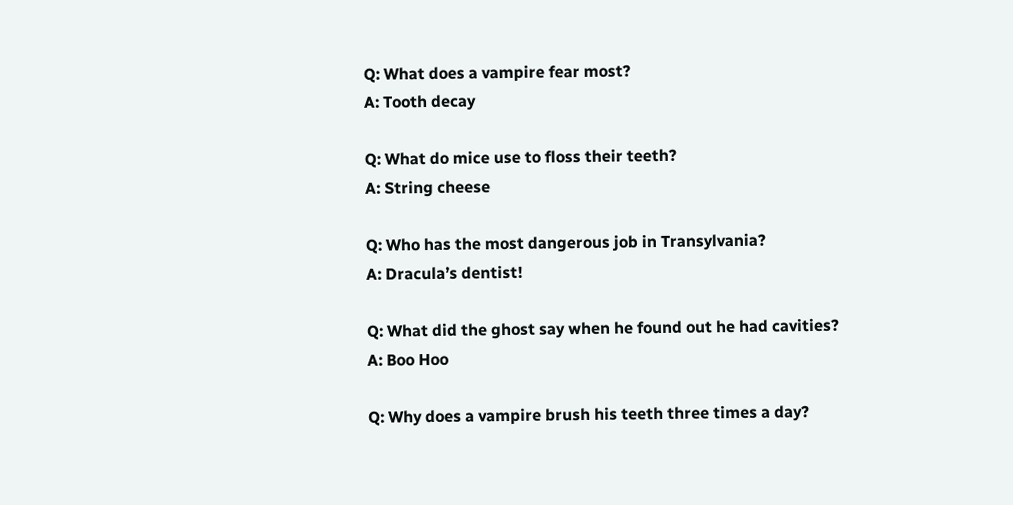Q: What does a vampire fear most?
A: Tooth decay

Q: What do mice use to floss their teeth?
A: String cheese

Q: Who has the most dangerous job in Transylvania?
A: Dracula’s dentist!

Q: What did the ghost say when he found out he had cavities?
A: Boo Hoo

Q: Why does a vampire brush his teeth three times a day?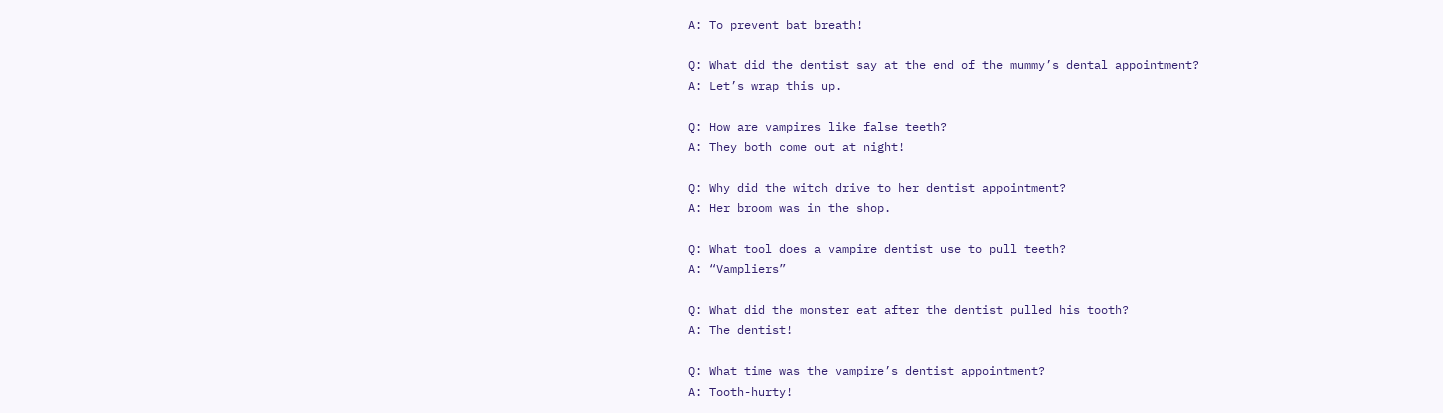A: To prevent bat breath!

Q: What did the dentist say at the end of the mummy’s dental appointment?
A: Let’s wrap this up.

Q: How are vampires like false teeth?
A: They both come out at night!

Q: Why did the witch drive to her dentist appointment?
A: Her broom was in the shop.

Q: What tool does a vampire dentist use to pull teeth?
A: “Vampliers”

Q: What did the monster eat after the dentist pulled his tooth?
A: The dentist!

Q: What time was the vampire’s dentist appointment?
A: Tooth-hurty!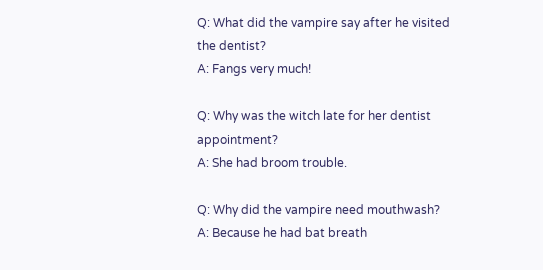Q: What did the vampire say after he visited the dentist?
A: Fangs very much!

Q: Why was the witch late for her dentist appointment?
A: She had broom trouble.

Q: Why did the vampire need mouthwash?
A: Because he had bat breath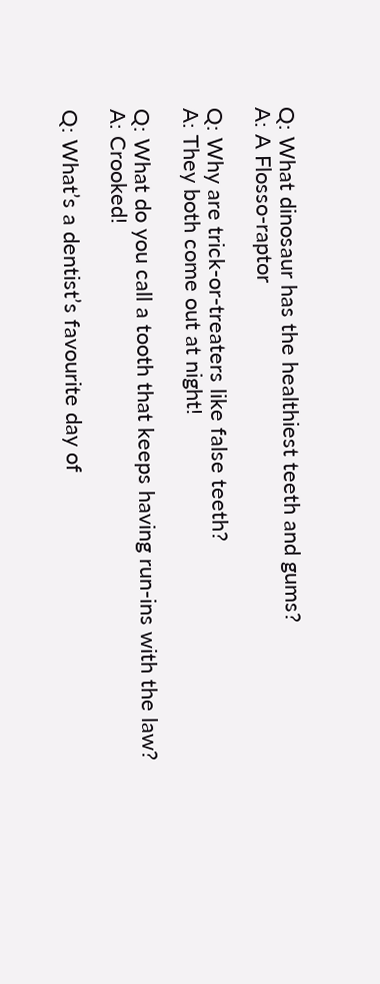Q: What dinosaur has the healthiest teeth and gums?
A: A Flosso-raptor

Q: Why are trick-or-treaters like false teeth?
A: They both come out at night!

Q: What do you call a tooth that keeps having run-ins with the law?
A: Crooked!

Q: What’s a dentist’s favourite day of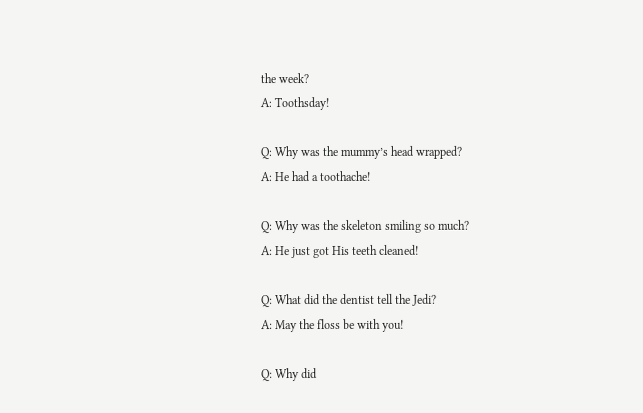the week?
A: Toothsday!

Q: Why was the mummy’s head wrapped?
A: He had a toothache!

Q: Why was the skeleton smiling so much?
A: He just got His teeth cleaned!

Q: What did the dentist tell the Jedi?
A: May the floss be with you!

Q: Why did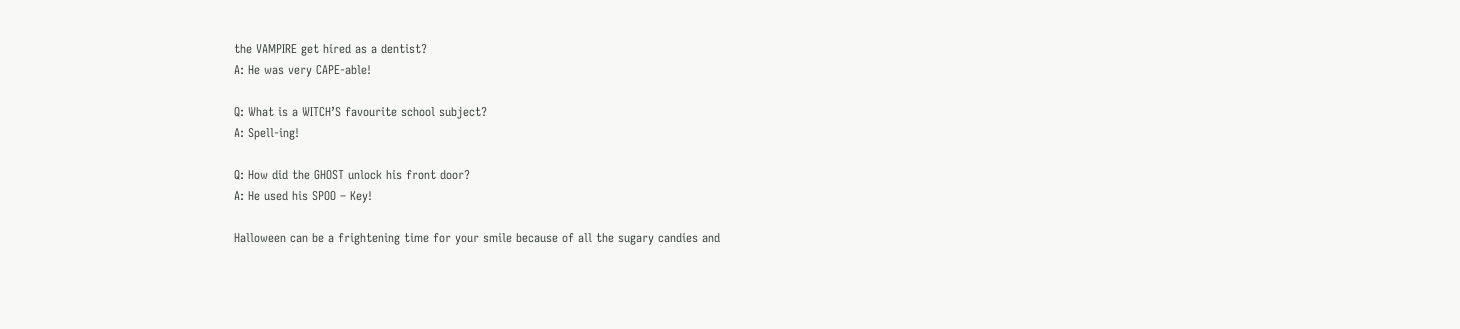the VAMPIRE get hired as a dentist?
A: He was very CAPE-able!

Q: What is a WITCH’S favourite school subject?
A: Spell-ing!

Q: How did the GHOST unlock his front door?
A: He used his SPOO – Key!

Halloween can be a frightening time for your smile because of all the sugary candies and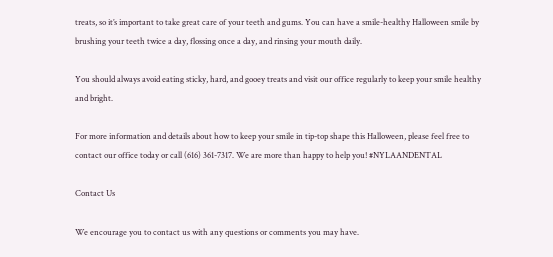treats, so it’s important to take great care of your teeth and gums. You can have a smile-healthy Halloween smile by brushing your teeth twice a day, flossing once a day, and rinsing your mouth daily.

You should always avoid eating sticky, hard, and gooey treats and visit our office regularly to keep your smile healthy and bright.

For more information and details about how to keep your smile in tip-top shape this Halloween, please feel free to contact our office today or call (616) 361-7317. We are more than happy to help you! #NYLAANDENTAL

Contact Us

We encourage you to contact us with any questions or comments you may have.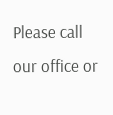Please call our office or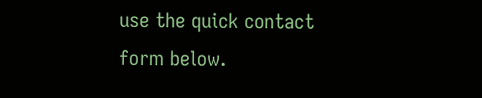use the quick contact form below.